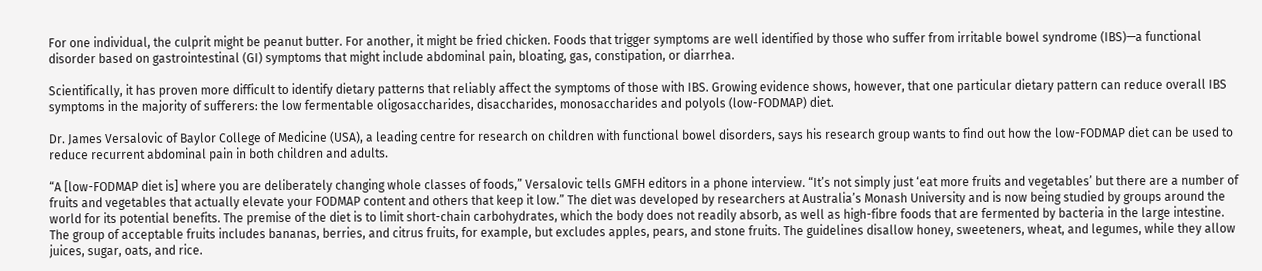For one individual, the culprit might be peanut butter. For another, it might be fried chicken. Foods that trigger symptoms are well identified by those who suffer from irritable bowel syndrome (IBS)—a functional disorder based on gastrointestinal (GI) symptoms that might include abdominal pain, bloating, gas, constipation, or diarrhea.

Scientifically, it has proven more difficult to identify dietary patterns that reliably affect the symptoms of those with IBS. Growing evidence shows, however, that one particular dietary pattern can reduce overall IBS symptoms in the majority of sufferers: the low fermentable oligosaccharides, disaccharides, monosaccharides and polyols (low-FODMAP) diet.

Dr. James Versalovic of Baylor College of Medicine (USA), a leading centre for research on children with functional bowel disorders, says his research group wants to find out how the low-FODMAP diet can be used to reduce recurrent abdominal pain in both children and adults.

“A [low-FODMAP diet is] where you are deliberately changing whole classes of foods,” Versalovic tells GMFH editors in a phone interview. “It’s not simply just ‘eat more fruits and vegetables’ but there are a number of fruits and vegetables that actually elevate your FODMAP content and others that keep it low.” The diet was developed by researchers at Australia’s Monash University and is now being studied by groups around the world for its potential benefits. The premise of the diet is to limit short-chain carbohydrates, which the body does not readily absorb, as well as high-fibre foods that are fermented by bacteria in the large intestine. The group of acceptable fruits includes bananas, berries, and citrus fruits, for example, but excludes apples, pears, and stone fruits. The guidelines disallow honey, sweeteners, wheat, and legumes, while they allow juices, sugar, oats, and rice.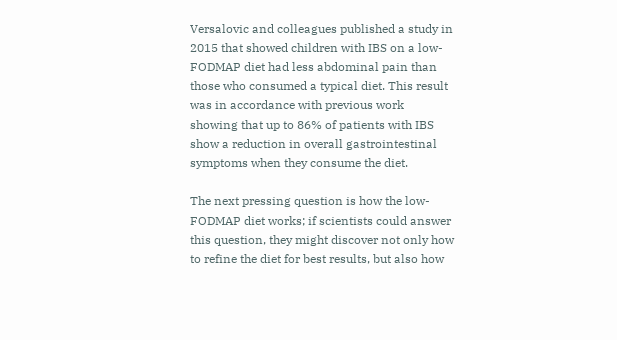Versalovic and colleagues published a study in 2015 that showed children with IBS on a low-FODMAP diet had less abdominal pain than those who consumed a typical diet. This result was in accordance with previous work showing that up to 86% of patients with IBS show a reduction in overall gastrointestinal symptoms when they consume the diet.

The next pressing question is how the low-FODMAP diet works; if scientists could answer this question, they might discover not only how to refine the diet for best results, but also how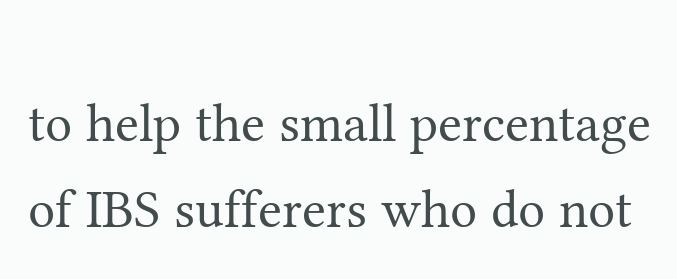to help the small percentage of IBS sufferers who do not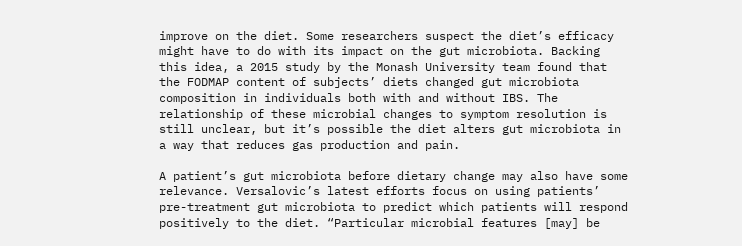improve on the diet. Some researchers suspect the diet’s efficacy might have to do with its impact on the gut microbiota. Backing this idea, a 2015 study by the Monash University team found that the FODMAP content of subjects’ diets changed gut microbiota composition in individuals both with and without IBS. The relationship of these microbial changes to symptom resolution is still unclear, but it’s possible the diet alters gut microbiota in a way that reduces gas production and pain.

A patient’s gut microbiota before dietary change may also have some relevance. Versalovic’s latest efforts focus on using patients’ pre-treatment gut microbiota to predict which patients will respond positively to the diet. “Particular microbial features [may] be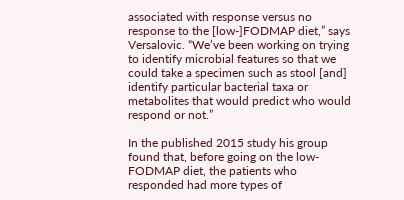associated with response versus no response to the [low-]FODMAP diet,” says Versalovic. “We’ve been working on trying to identify microbial features so that we could take a specimen such as stool [and] identify particular bacterial taxa or metabolites that would predict who would respond or not.”

In the published 2015 study his group found that, before going on the low-FODMAP diet, the patients who responded had more types of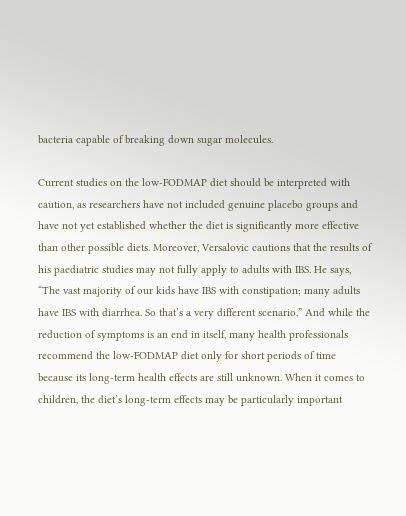bacteria capable of breaking down sugar molecules.

Current studies on the low-FODMAP diet should be interpreted with caution, as researchers have not included genuine placebo groups and have not yet established whether the diet is significantly more effective than other possible diets. Moreover, Versalovic cautions that the results of his paediatric studies may not fully apply to adults with IBS. He says, “The vast majority of our kids have IBS with constipation; many adults have IBS with diarrhea. So that’s a very different scenario.” And while the reduction of symptoms is an end in itself, many health professionals recommend the low-FODMAP diet only for short periods of time because its long-term health effects are still unknown. When it comes to children, the diet’s long-term effects may be particularly important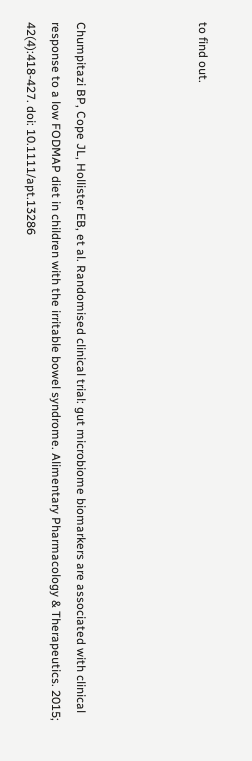to find out.




Chumpitazi BP, Cope JL, Hollister EB, et al. Randomised clinical trial: gut microbiome biomarkers are associated with clinical response to a low FODMAP diet in children with the irritable bowel syndrome. Alimentary Pharmacology & Therapeutics. 2015; 42(4):418-427. doi: 10.1111/apt.13286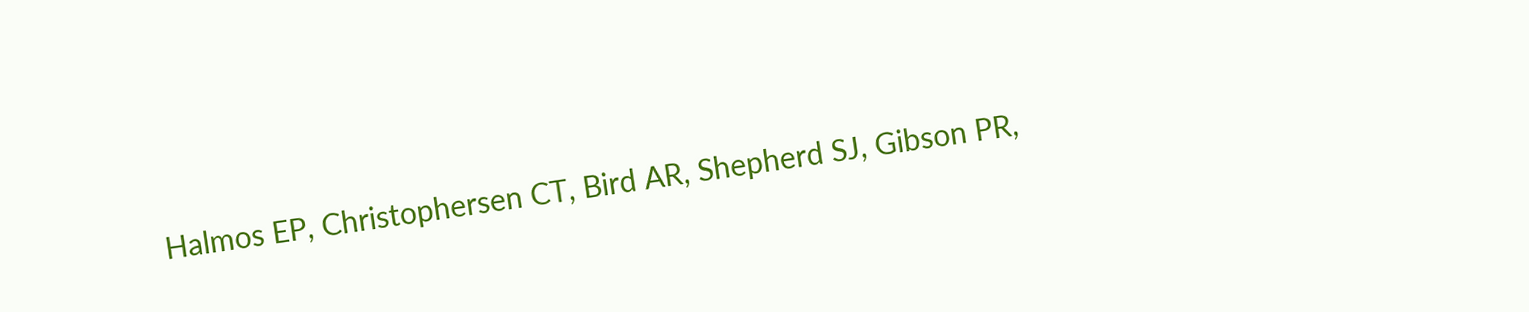Halmos EP, Christophersen CT, Bird AR, Shepherd SJ, Gibson PR,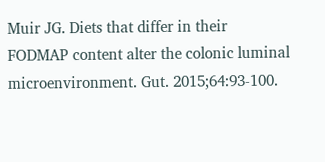Muir JG. Diets that differ in their FODMAP content alter the colonic luminal microenvironment. Gut. 2015;64:93-100.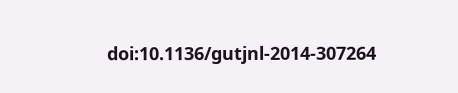doi:10.1136/gutjnl-2014-307264